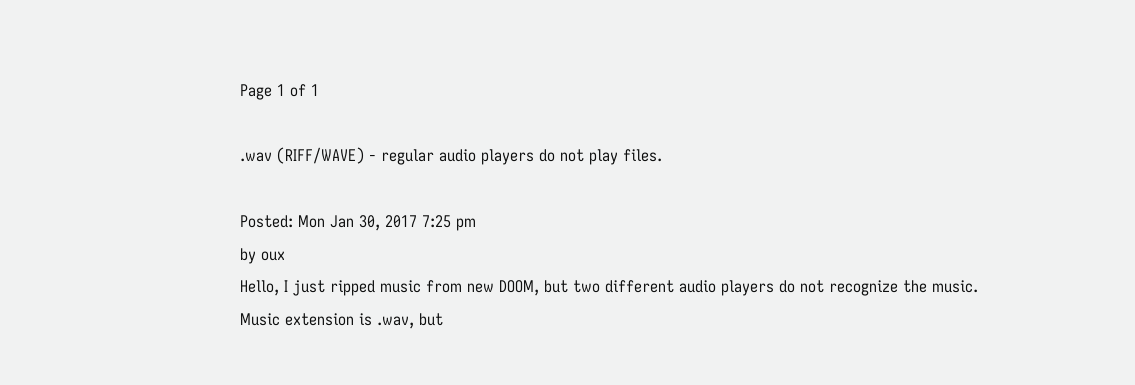Page 1 of 1

.wav (RIFF/WAVE) - regular audio players do not play files.

Posted: Mon Jan 30, 2017 7:25 pm
by oux
Hello, I just ripped music from new DOOM, but two different audio players do not recognize the music.
Music extension is .wav, but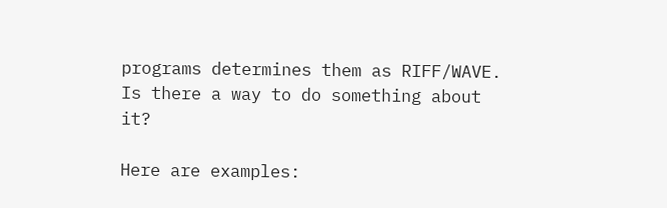programs determines them as RIFF/WAVE.
Is there a way to do something about it?

Here are examples: